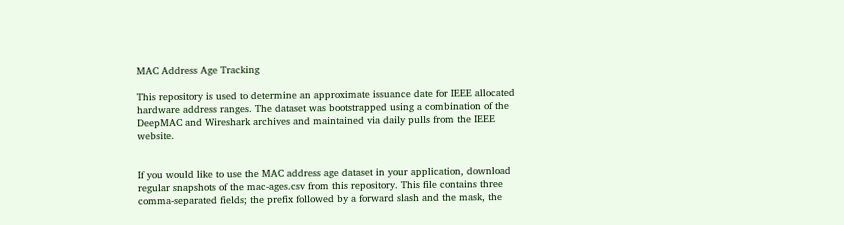MAC Address Age Tracking

This repository is used to determine an approximate issuance date for IEEE allocated hardware address ranges. The dataset was bootstrapped using a combination of the DeepMAC and Wireshark archives and maintained via daily pulls from the IEEE website.


If you would like to use the MAC address age dataset in your application, download regular snapshots of the mac-ages.csv from this repository. This file contains three comma-separated fields; the prefix followed by a forward slash and the mask, the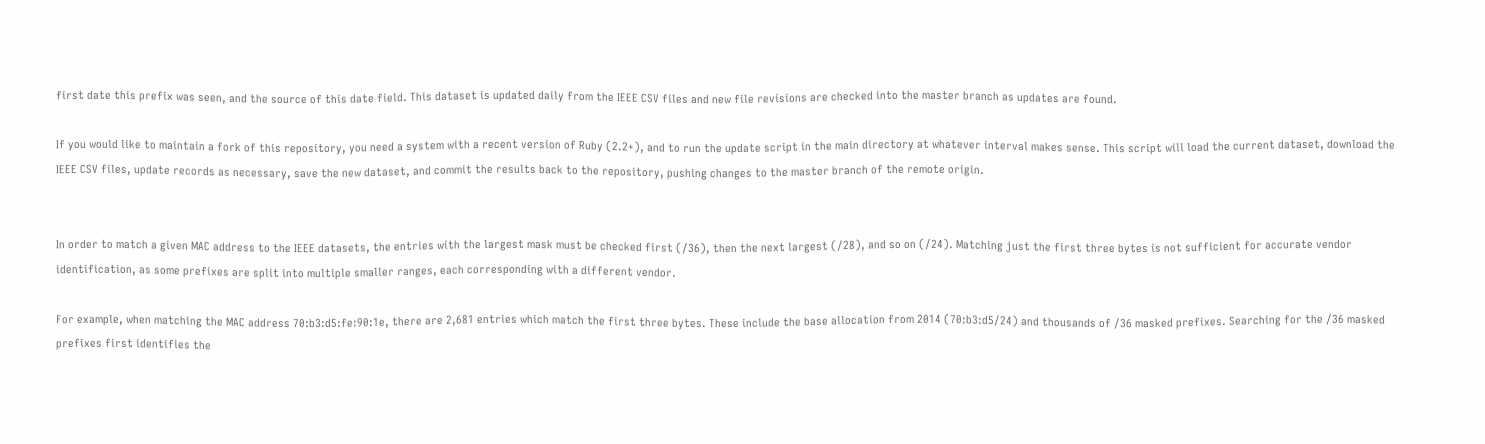first date this prefix was seen, and the source of this date field. This dataset is updated daily from the IEEE CSV files and new file revisions are checked into the master branch as updates are found.

If you would like to maintain a fork of this repository, you need a system with a recent version of Ruby (2.2+), and to run the update script in the main directory at whatever interval makes sense. This script will load the current dataset, download the IEEE CSV files, update records as necessary, save the new dataset, and commit the results back to the repository, pushing changes to the master branch of the remote origin.


In order to match a given MAC address to the IEEE datasets, the entries with the largest mask must be checked first (/36), then the next largest (/28), and so on (/24). Matching just the first three bytes is not sufficient for accurate vendor identification, as some prefixes are split into multiple smaller ranges, each corresponding with a different vendor.

For example, when matching the MAC address 70:b3:d5:fe:90:1e, there are 2,681 entries which match the first three bytes. These include the base allocation from 2014 (70:b3:d5/24) and thousands of /36 masked prefixes. Searching for the /36 masked prefixes first identifies the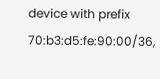device with prefix 70:b3:d5:fe:90:00/36,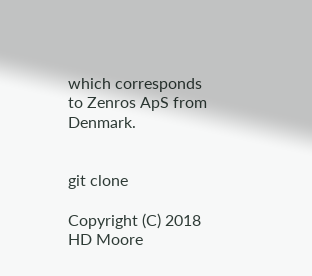which corresponds to Zenros ApS from Denmark.


git clone

Copyright (C) 2018 HD Moore